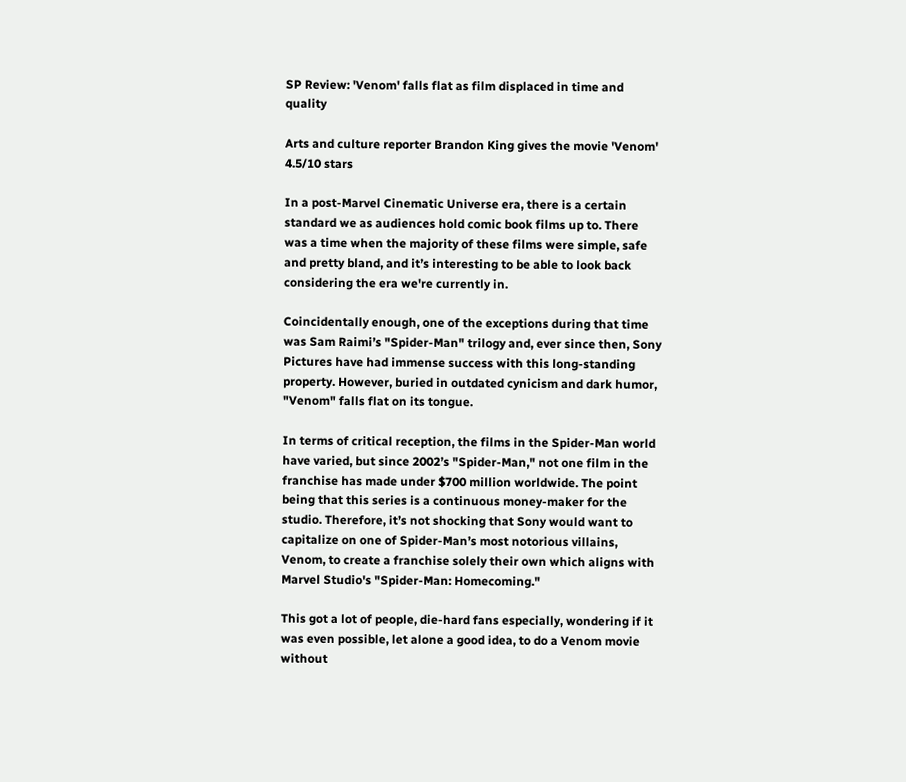SP Review: 'Venom' falls flat as film displaced in time and quality

Arts and culture reporter Brandon King gives the movie 'Venom' 4.5/10 stars

In a post-Marvel Cinematic Universe era, there is a certain standard we as audiences hold comic book films up to. There was a time when the majority of these films were simple, safe and pretty bland, and it’s interesting to be able to look back considering the era we're currently in.

Coincidentally enough, one of the exceptions during that time was Sam Raimi’s "Spider-Man" trilogy and, ever since then, Sony Pictures have had immense success with this long-standing property. However, buried in outdated cynicism and dark humor, "Venom" falls flat on its tongue.

In terms of critical reception, the films in the Spider-Man world have varied, but since 2002’s "Spider-Man," not one film in the franchise has made under $700 million worldwide. The point being that this series is a continuous money-maker for the studio. Therefore, it’s not shocking that Sony would want to capitalize on one of Spider-Man’s most notorious villains, Venom, to create a franchise solely their own which aligns with Marvel Studio's "Spider-Man: Homecoming."

This got a lot of people, die-hard fans especially, wondering if it was even possible, let alone a good idea, to do a Venom movie without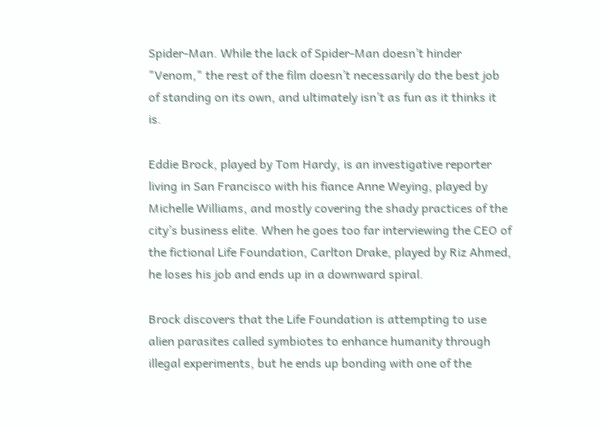Spider-Man. While the lack of Spider-Man doesn’t hinder "Venom," the rest of the film doesn’t necessarily do the best job of standing on its own, and ultimately isn’t as fun as it thinks it is.

Eddie Brock, played by Tom Hardy, is an investigative reporter living in San Francisco with his fiance Anne Weying, played by Michelle Williams, and mostly covering the shady practices of the city’s business elite. When he goes too far interviewing the CEO of the fictional Life Foundation, Carlton Drake, played by Riz Ahmed, he loses his job and ends up in a downward spiral.

Brock discovers that the Life Foundation is attempting to use alien parasites called symbiotes to enhance humanity through illegal experiments, but he ends up bonding with one of the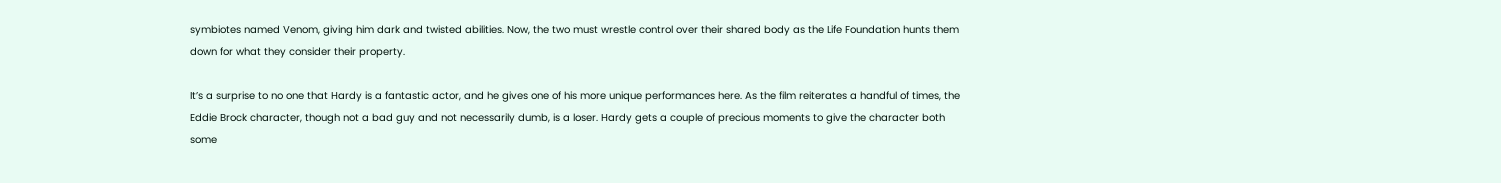symbiotes named Venom, giving him dark and twisted abilities. Now, the two must wrestle control over their shared body as the Life Foundation hunts them down for what they consider their property.

It’s a surprise to no one that Hardy is a fantastic actor, and he gives one of his more unique performances here. As the film reiterates a handful of times, the Eddie Brock character, though not a bad guy and not necessarily dumb, is a loser. Hardy gets a couple of precious moments to give the character both some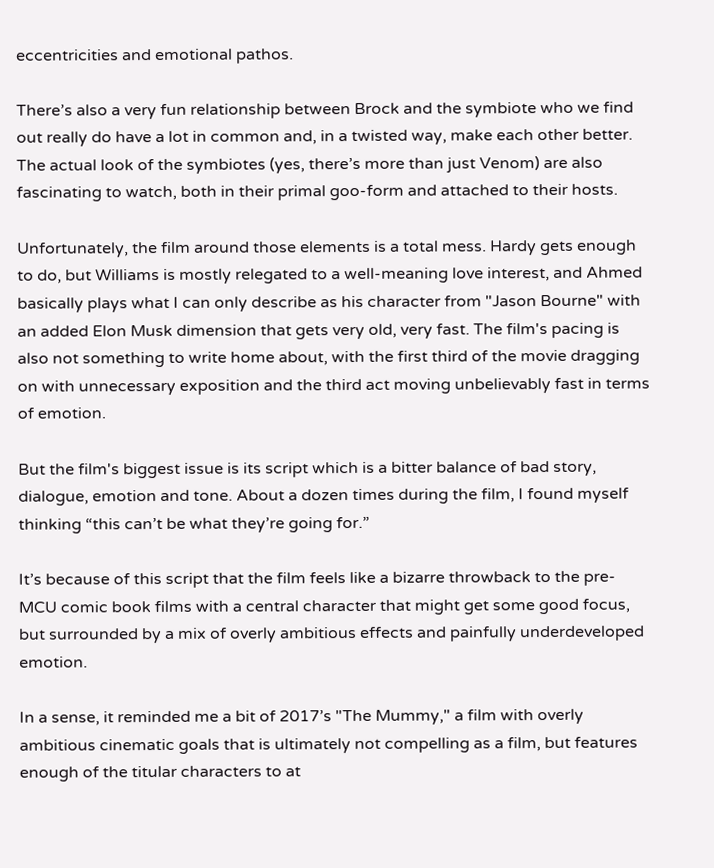eccentricities and emotional pathos.

There’s also a very fun relationship between Brock and the symbiote who we find out really do have a lot in common and, in a twisted way, make each other better. The actual look of the symbiotes (yes, there’s more than just Venom) are also fascinating to watch, both in their primal goo-form and attached to their hosts.

Unfortunately, the film around those elements is a total mess. Hardy gets enough to do, but Williams is mostly relegated to a well-meaning love interest, and Ahmed basically plays what I can only describe as his character from "Jason Bourne" with an added Elon Musk dimension that gets very old, very fast. The film's pacing is also not something to write home about, with the first third of the movie dragging on with unnecessary exposition and the third act moving unbelievably fast in terms of emotion.

But the film's biggest issue is its script which is a bitter balance of bad story, dialogue, emotion and tone. About a dozen times during the film, I found myself thinking “this can’t be what they’re going for.”

It’s because of this script that the film feels like a bizarre throwback to the pre-MCU comic book films with a central character that might get some good focus, but surrounded by a mix of overly ambitious effects and painfully underdeveloped emotion.

In a sense, it reminded me a bit of 2017’s "The Mummy," a film with overly ambitious cinematic goals that is ultimately not compelling as a film, but features enough of the titular characters to at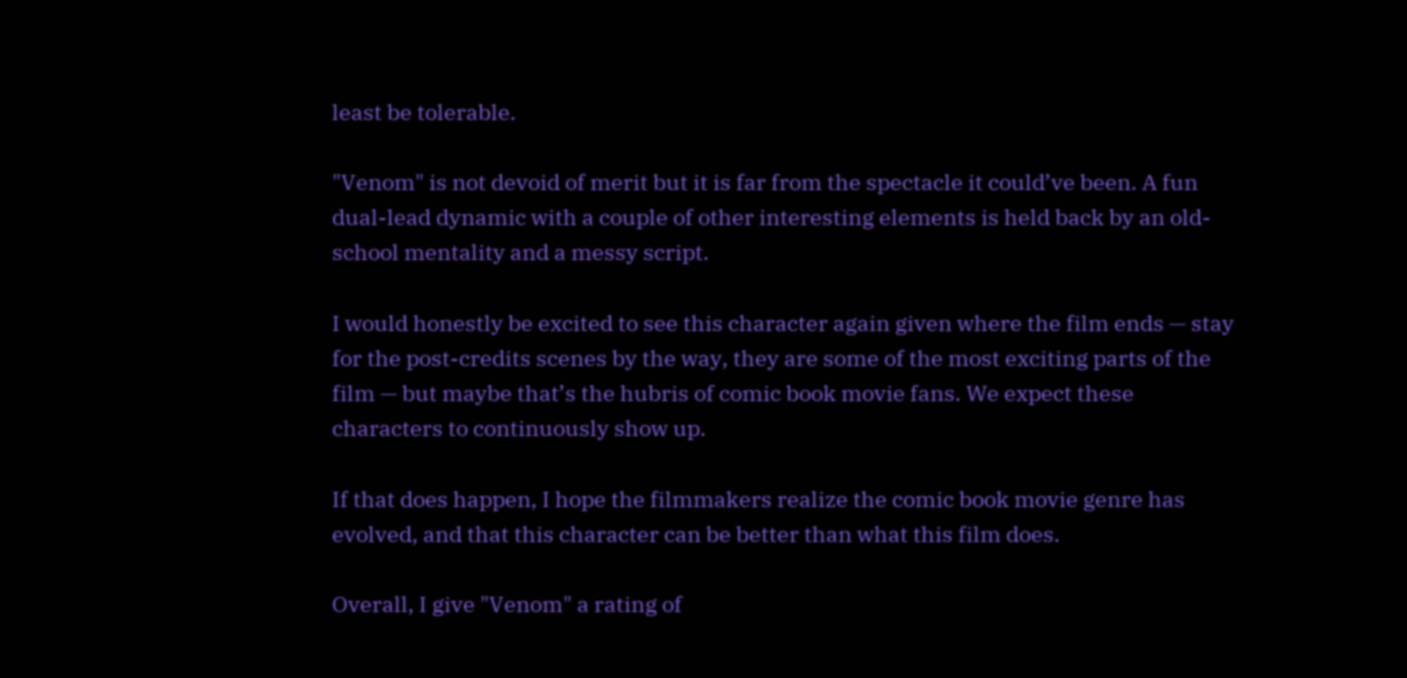least be tolerable.

"Venom" is not devoid of merit but it is far from the spectacle it could’ve been. A fun dual-lead dynamic with a couple of other interesting elements is held back by an old-school mentality and a messy script.

I would honestly be excited to see this character again given where the film ends — stay for the post-credits scenes by the way, they are some of the most exciting parts of the film — but maybe that’s the hubris of comic book movie fans. We expect these characters to continuously show up.

If that does happen, I hope the filmmakers realize the comic book movie genre has evolved, and that this character can be better than what this film does.

Overall, I give "Venom" a rating of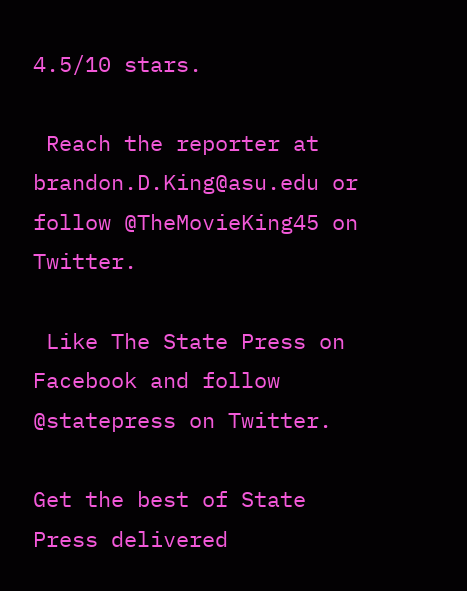4.5/10 stars.

 Reach the reporter at brandon.D.King@asu.edu or follow @TheMovieKing45 on Twitter.

 Like The State Press on Facebook and follow @statepress on Twitter.

Get the best of State Press delivered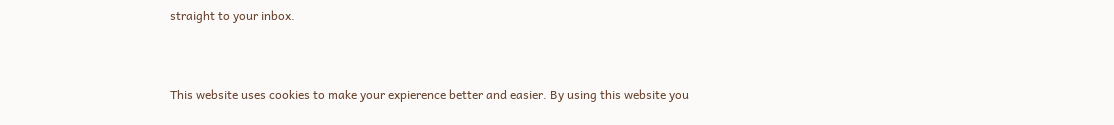straight to your inbox.



This website uses cookies to make your expierence better and easier. By using this website you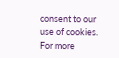consent to our use of cookies. For more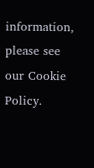information, please see our Cookie Policy.